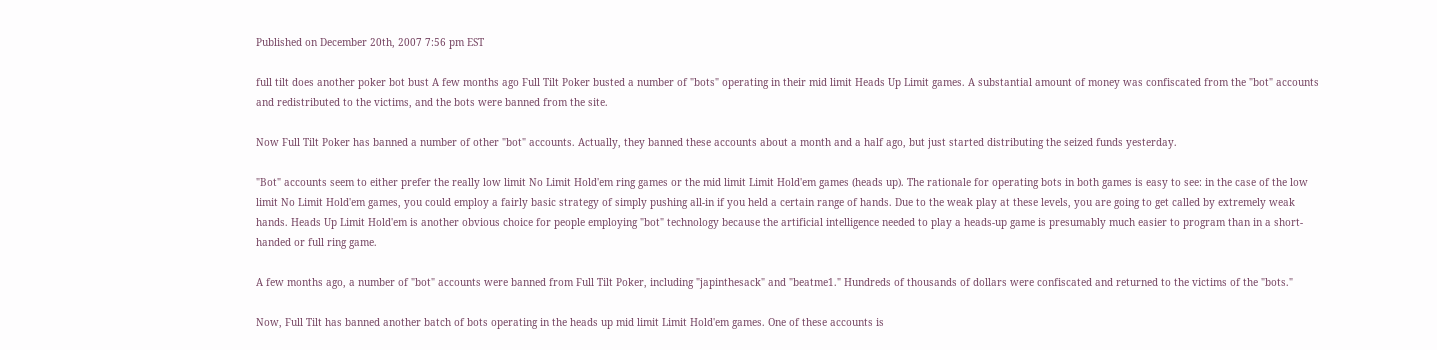Published on December 20th, 2007 7:56 pm EST

full tilt does another poker bot bust A few months ago Full Tilt Poker busted a number of "bots" operating in their mid limit Heads Up Limit games. A substantial amount of money was confiscated from the "bot" accounts and redistributed to the victims, and the bots were banned from the site.

Now Full Tilt Poker has banned a number of other "bot" accounts. Actually, they banned these accounts about a month and a half ago, but just started distributing the seized funds yesterday.

"Bot" accounts seem to either prefer the really low limit No Limit Hold'em ring games or the mid limit Limit Hold'em games (heads up). The rationale for operating bots in both games is easy to see: in the case of the low limit No Limit Hold'em games, you could employ a fairly basic strategy of simply pushing all-in if you held a certain range of hands. Due to the weak play at these levels, you are going to get called by extremely weak hands. Heads Up Limit Hold'em is another obvious choice for people employing "bot" technology because the artificial intelligence needed to play a heads-up game is presumably much easier to program than in a short-handed or full ring game.

A few months ago, a number of "bot" accounts were banned from Full Tilt Poker, including "japinthesack" and "beatme1." Hundreds of thousands of dollars were confiscated and returned to the victims of the "bots."

Now, Full Tilt has banned another batch of bots operating in the heads up mid limit Limit Hold'em games. One of these accounts is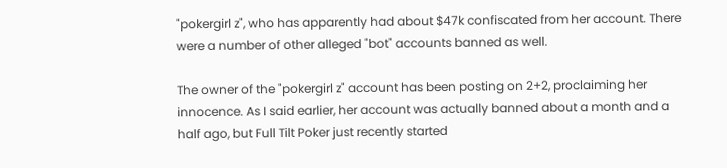"pokergirl z", who has apparently had about $47k confiscated from her account. There were a number of other alleged "bot" accounts banned as well.

The owner of the "pokergirl z" account has been posting on 2+2, proclaiming her innocence. As I said earlier, her account was actually banned about a month and a half ago, but Full Tilt Poker just recently started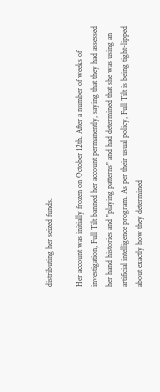distributing her seized funds.

Her account was initially frozen on October 12th. After a number of weeks of investigation, Full Tilt banned her account permanently, saying that they had assessed her hand histories and "playing patterns" and had determined that she was using an artificial intelligence program. As per their usual policy, Full Tilt is being tight-lipped about exactly how they determined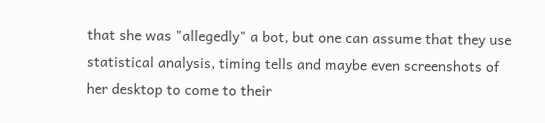that she was "allegedly" a bot, but one can assume that they use statistical analysis, timing tells and maybe even screenshots of her desktop to come to their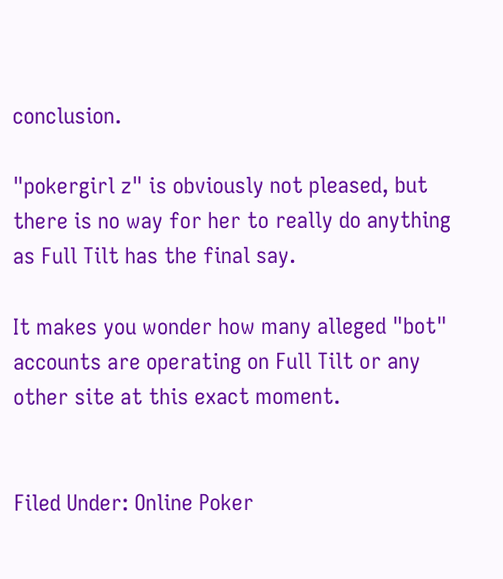conclusion.

"pokergirl z" is obviously not pleased, but there is no way for her to really do anything as Full Tilt has the final say.

It makes you wonder how many alleged "bot" accounts are operating on Full Tilt or any other site at this exact moment.


Filed Under: Online Poker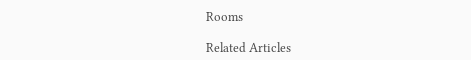Rooms

Related Articles